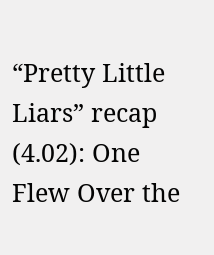“Pretty Little Liars” recap (4.02): One Flew Over the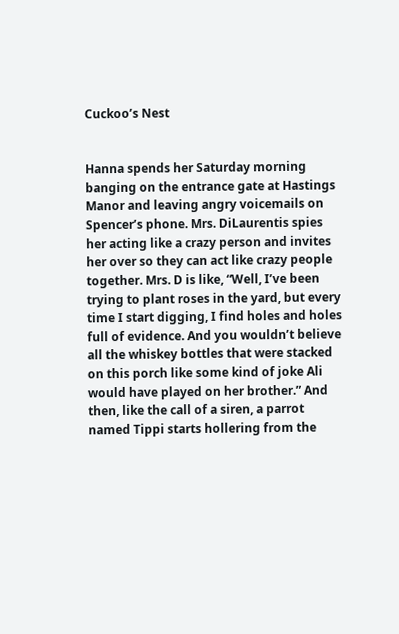Cuckoo’s Nest


Hanna spends her Saturday morning banging on the entrance gate at Hastings Manor and leaving angry voicemails on Spencer’s phone. Mrs. DiLaurentis spies her acting like a crazy person and invites her over so they can act like crazy people together. Mrs. D is like, “Well, I’ve been trying to plant roses in the yard, but every time I start digging, I find holes and holes full of evidence. And you wouldn’t believe all the whiskey bottles that were stacked on this porch like some kind of joke Ali would have played on her brother.” And then, like the call of a siren, a parrot named Tippi starts hollering from the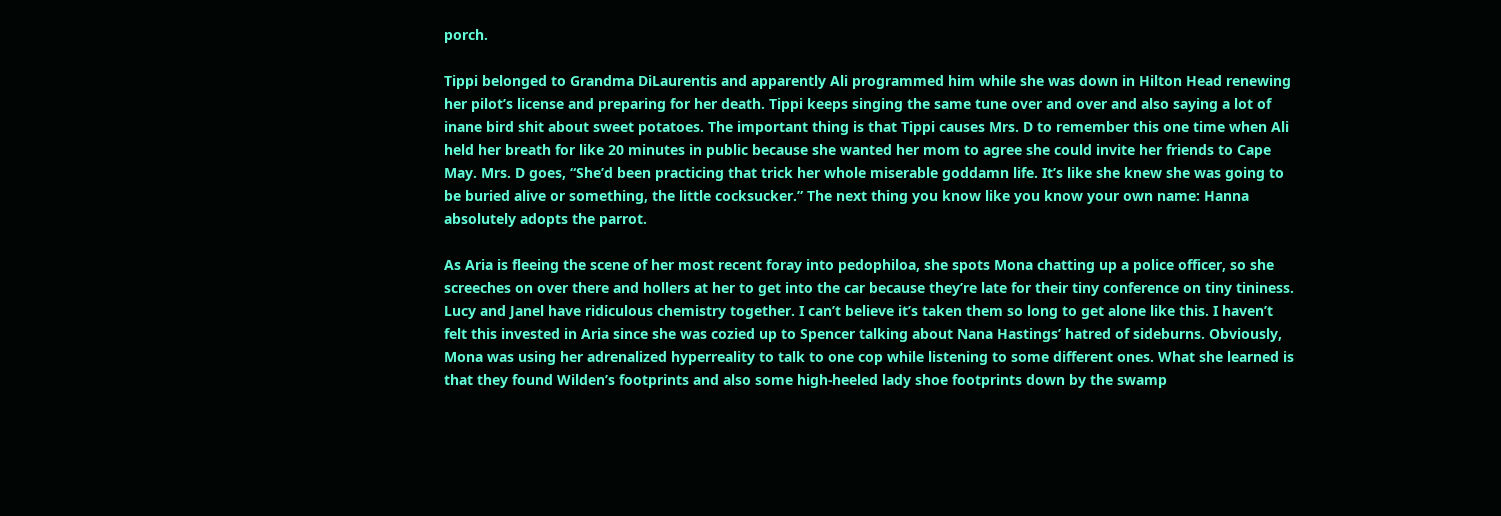porch.

Tippi belonged to Grandma DiLaurentis and apparently Ali programmed him while she was down in Hilton Head renewing her pilot’s license and preparing for her death. Tippi keeps singing the same tune over and over and also saying a lot of inane bird shit about sweet potatoes. The important thing is that Tippi causes Mrs. D to remember this one time when Ali held her breath for like 20 minutes in public because she wanted her mom to agree she could invite her friends to Cape May. Mrs. D goes, “She’d been practicing that trick her whole miserable goddamn life. It’s like she knew she was going to be buried alive or something, the little cocksucker.” The next thing you know like you know your own name: Hanna absolutely adopts the parrot.

As Aria is fleeing the scene of her most recent foray into pedophiloa, she spots Mona chatting up a police officer, so she screeches on over there and hollers at her to get into the car because they’re late for their tiny conference on tiny tininess. Lucy and Janel have ridiculous chemistry together. I can’t believe it’s taken them so long to get alone like this. I haven’t felt this invested in Aria since she was cozied up to Spencer talking about Nana Hastings’ hatred of sideburns. Obviously, Mona was using her adrenalized hyperreality to talk to one cop while listening to some different ones. What she learned is that they found Wilden’s footprints and also some high-heeled lady shoe footprints down by the swamp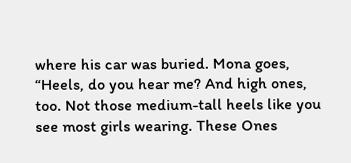where his car was buried. Mona goes, “Heels, do you hear me? And high ones, too. Not those medium-tall heels like you see most girls wearing. These Ones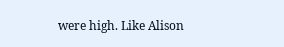were high. Like Alison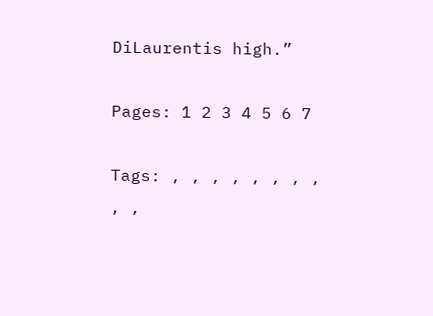DiLaurentis high.”

Pages: 1 2 3 4 5 6 7

Tags: , , , , , , , , , ,